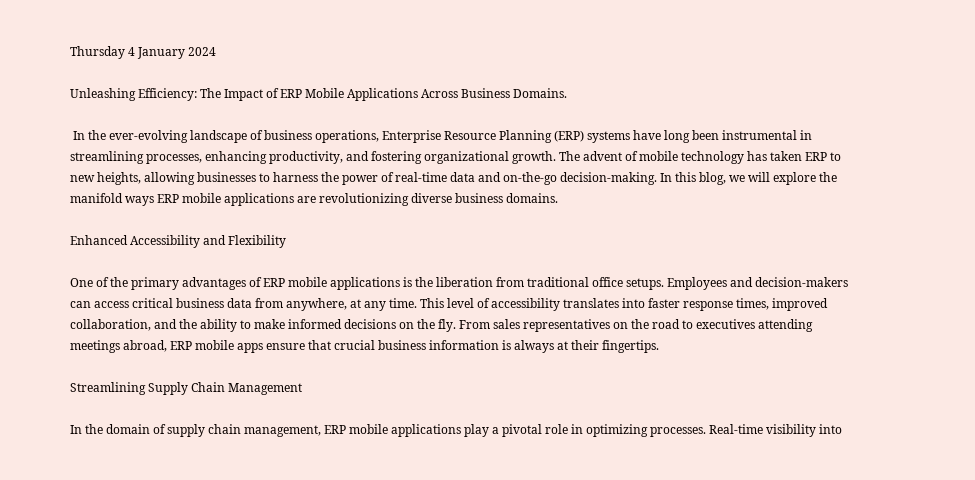Thursday 4 January 2024

Unleashing Efficiency: The Impact of ERP Mobile Applications Across Business Domains.

 In the ever-evolving landscape of business operations, Enterprise Resource Planning (ERP) systems have long been instrumental in streamlining processes, enhancing productivity, and fostering organizational growth. The advent of mobile technology has taken ERP to new heights, allowing businesses to harness the power of real-time data and on-the-go decision-making. In this blog, we will explore the manifold ways ERP mobile applications are revolutionizing diverse business domains.

Enhanced Accessibility and Flexibility

One of the primary advantages of ERP mobile applications is the liberation from traditional office setups. Employees and decision-makers can access critical business data from anywhere, at any time. This level of accessibility translates into faster response times, improved collaboration, and the ability to make informed decisions on the fly. From sales representatives on the road to executives attending meetings abroad, ERP mobile apps ensure that crucial business information is always at their fingertips.

Streamlining Supply Chain Management

In the domain of supply chain management, ERP mobile applications play a pivotal role in optimizing processes. Real-time visibility into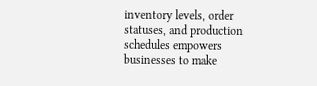inventory levels, order statuses, and production schedules empowers businesses to make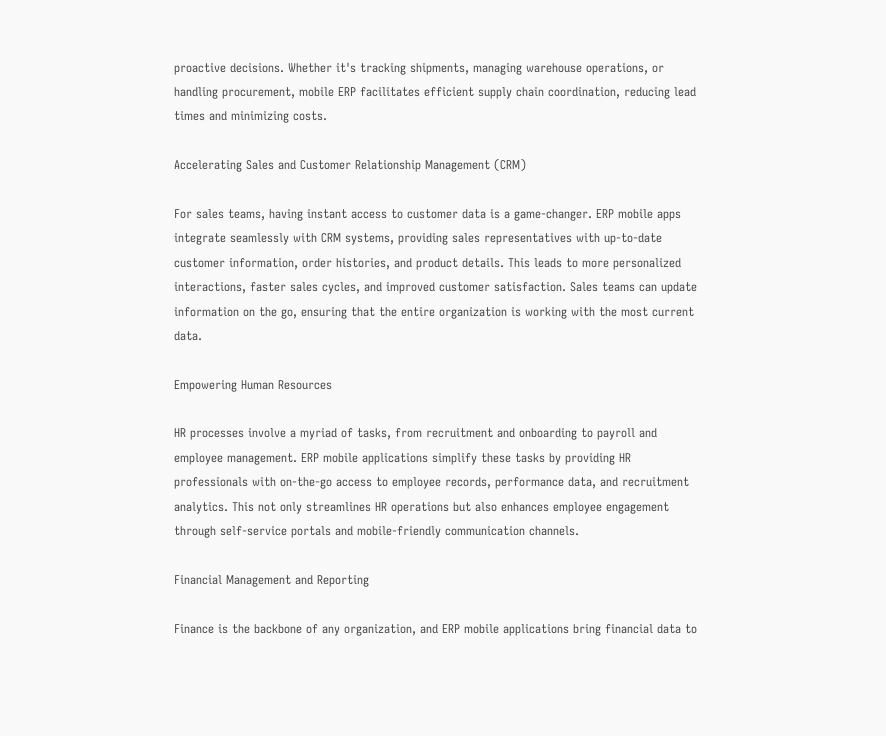proactive decisions. Whether it's tracking shipments, managing warehouse operations, or handling procurement, mobile ERP facilitates efficient supply chain coordination, reducing lead times and minimizing costs.

Accelerating Sales and Customer Relationship Management (CRM)

For sales teams, having instant access to customer data is a game-changer. ERP mobile apps integrate seamlessly with CRM systems, providing sales representatives with up-to-date customer information, order histories, and product details. This leads to more personalized interactions, faster sales cycles, and improved customer satisfaction. Sales teams can update information on the go, ensuring that the entire organization is working with the most current data.

Empowering Human Resources

HR processes involve a myriad of tasks, from recruitment and onboarding to payroll and employee management. ERP mobile applications simplify these tasks by providing HR professionals with on-the-go access to employee records, performance data, and recruitment analytics. This not only streamlines HR operations but also enhances employee engagement through self-service portals and mobile-friendly communication channels.

Financial Management and Reporting

Finance is the backbone of any organization, and ERP mobile applications bring financial data to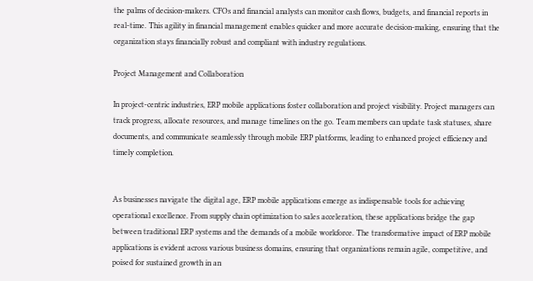the palms of decision-makers. CFOs and financial analysts can monitor cash flows, budgets, and financial reports in real-time. This agility in financial management enables quicker and more accurate decision-making, ensuring that the organization stays financially robust and compliant with industry regulations.

Project Management and Collaboration

In project-centric industries, ERP mobile applications foster collaboration and project visibility. Project managers can track progress, allocate resources, and manage timelines on the go. Team members can update task statuses, share documents, and communicate seamlessly through mobile ERP platforms, leading to enhanced project efficiency and timely completion.


As businesses navigate the digital age, ERP mobile applications emerge as indispensable tools for achieving operational excellence. From supply chain optimization to sales acceleration, these applications bridge the gap between traditional ERP systems and the demands of a mobile workforce. The transformative impact of ERP mobile applications is evident across various business domains, ensuring that organizations remain agile, competitive, and poised for sustained growth in an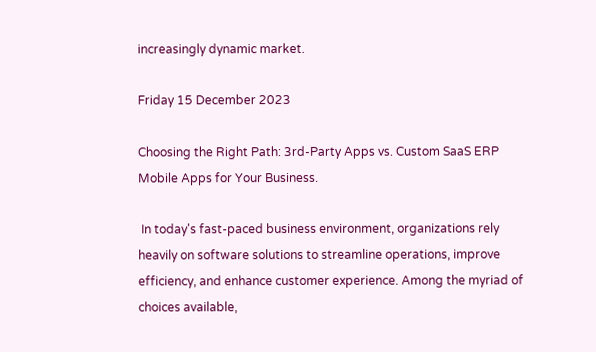increasingly dynamic market.

Friday 15 December 2023

Choosing the Right Path: 3rd-Party Apps vs. Custom SaaS ERP Mobile Apps for Your Business.

 In today's fast-paced business environment, organizations rely heavily on software solutions to streamline operations, improve efficiency, and enhance customer experience. Among the myriad of choices available,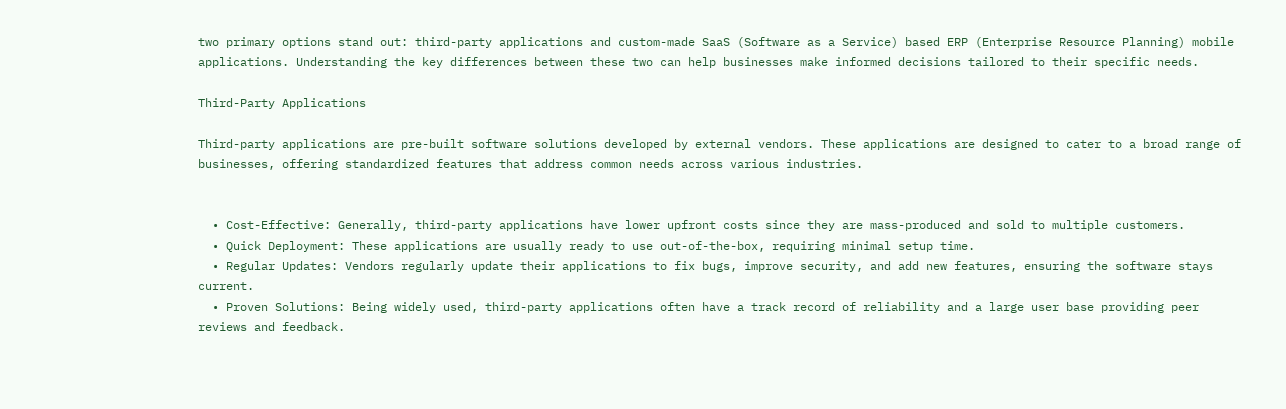two primary options stand out: third-party applications and custom-made SaaS (Software as a Service) based ERP (Enterprise Resource Planning) mobile applications. Understanding the key differences between these two can help businesses make informed decisions tailored to their specific needs.

Third-Party Applications

Third-party applications are pre-built software solutions developed by external vendors. These applications are designed to cater to a broad range of businesses, offering standardized features that address common needs across various industries.


  • Cost-Effective: Generally, third-party applications have lower upfront costs since they are mass-produced and sold to multiple customers.
  • Quick Deployment: These applications are usually ready to use out-of-the-box, requiring minimal setup time.
  • Regular Updates: Vendors regularly update their applications to fix bugs, improve security, and add new features, ensuring the software stays current.
  • Proven Solutions: Being widely used, third-party applications often have a track record of reliability and a large user base providing peer reviews and feedback.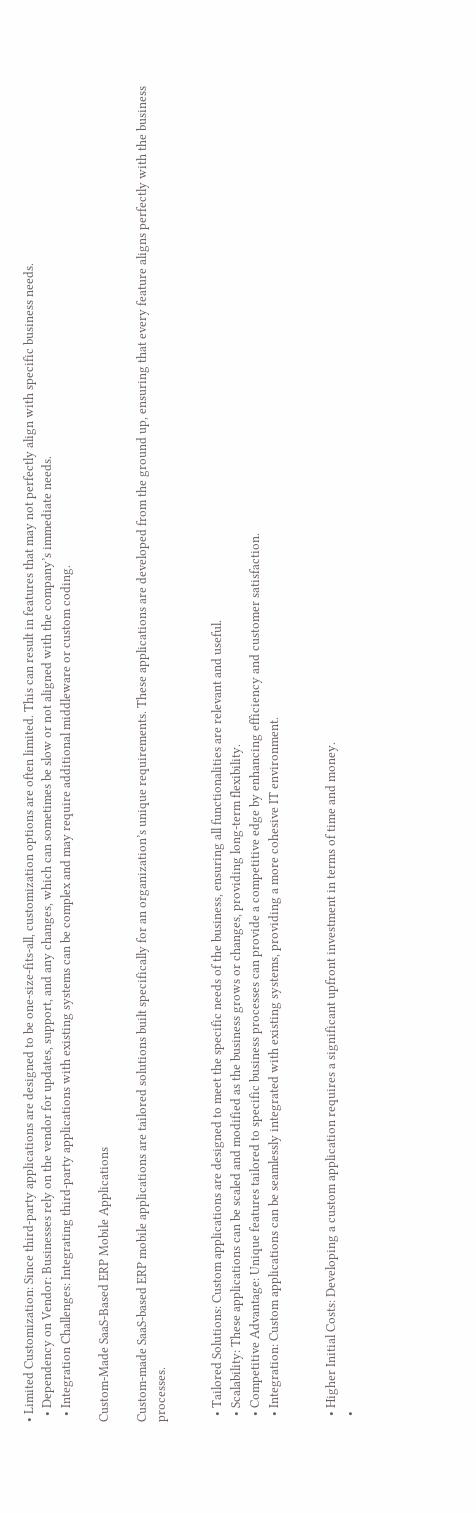• Limited Customization: Since third-party applications are designed to be one-size-fits-all, customization options are often limited. This can result in features that may not perfectly align with specific business needs.
  • Dependency on Vendor: Businesses rely on the vendor for updates, support, and any changes, which can sometimes be slow or not aligned with the company’s immediate needs.
  • Integration Challenges: Integrating third-party applications with existing systems can be complex and may require additional middleware or custom coding.

Custom-Made SaaS-Based ERP Mobile Applications

Custom-made SaaS-based ERP mobile applications are tailored solutions built specifically for an organization’s unique requirements. These applications are developed from the ground up, ensuring that every feature aligns perfectly with the business processes.


  • Tailored Solutions: Custom applications are designed to meet the specific needs of the business, ensuring all functionalities are relevant and useful.
  • Scalability: These applications can be scaled and modified as the business grows or changes, providing long-term flexibility.
  • Competitive Advantage: Unique features tailored to specific business processes can provide a competitive edge by enhancing efficiency and customer satisfaction.
  • Integration: Custom applications can be seamlessly integrated with existing systems, providing a more cohesive IT environment.


  • Higher Initial Costs: Developing a custom application requires a significant upfront investment in terms of time and money.
  •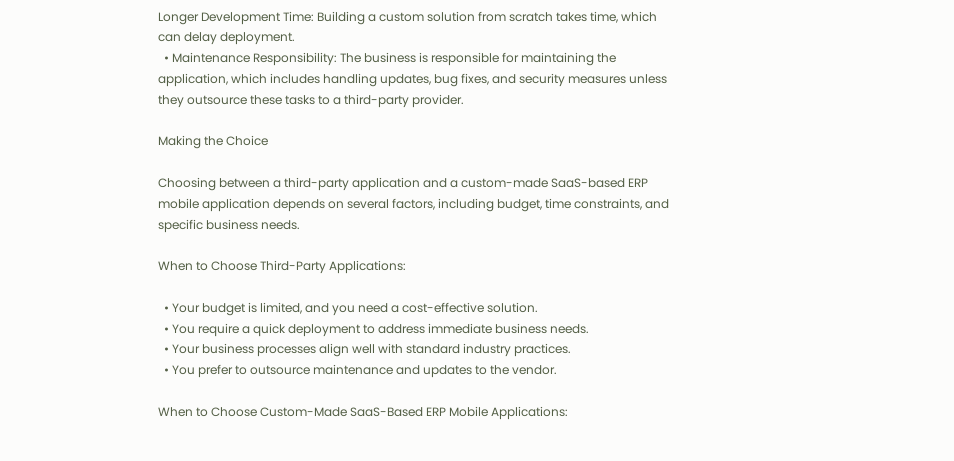Longer Development Time: Building a custom solution from scratch takes time, which can delay deployment.
  • Maintenance Responsibility: The business is responsible for maintaining the application, which includes handling updates, bug fixes, and security measures unless they outsource these tasks to a third-party provider.

Making the Choice

Choosing between a third-party application and a custom-made SaaS-based ERP mobile application depends on several factors, including budget, time constraints, and specific business needs.

When to Choose Third-Party Applications:

  • Your budget is limited, and you need a cost-effective solution.
  • You require a quick deployment to address immediate business needs.
  • Your business processes align well with standard industry practices.
  • You prefer to outsource maintenance and updates to the vendor.

When to Choose Custom-Made SaaS-Based ERP Mobile Applications: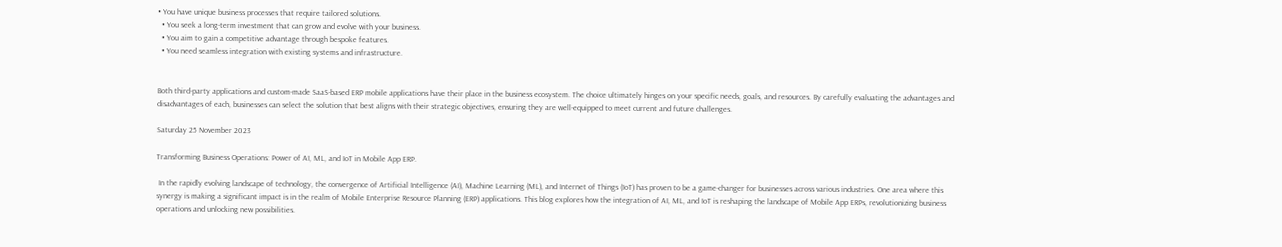• You have unique business processes that require tailored solutions.
  • You seek a long-term investment that can grow and evolve with your business.
  • You aim to gain a competitive advantage through bespoke features.
  • You need seamless integration with existing systems and infrastructure.


Both third-party applications and custom-made SaaS-based ERP mobile applications have their place in the business ecosystem. The choice ultimately hinges on your specific needs, goals, and resources. By carefully evaluating the advantages and disadvantages of each, businesses can select the solution that best aligns with their strategic objectives, ensuring they are well-equipped to meet current and future challenges.

Saturday 25 November 2023

Transforming Business Operations: Power of AI, ML, and IoT in Mobile App ERP.

 In the rapidly evolving landscape of technology, the convergence of Artificial Intelligence (AI), Machine Learning (ML), and Internet of Things (IoT) has proven to be a game-changer for businesses across various industries. One area where this synergy is making a significant impact is in the realm of Mobile Enterprise Resource Planning (ERP) applications. This blog explores how the integration of AI, ML, and IoT is reshaping the landscape of Mobile App ERPs, revolutionizing business operations and unlocking new possibilities.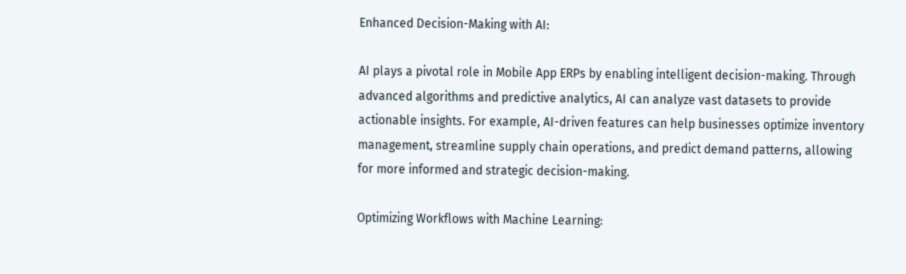Enhanced Decision-Making with AI:

AI plays a pivotal role in Mobile App ERPs by enabling intelligent decision-making. Through advanced algorithms and predictive analytics, AI can analyze vast datasets to provide actionable insights. For example, AI-driven features can help businesses optimize inventory management, streamline supply chain operations, and predict demand patterns, allowing for more informed and strategic decision-making.

Optimizing Workflows with Machine Learning: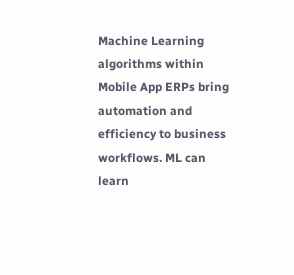Machine Learning algorithms within Mobile App ERPs bring automation and efficiency to business workflows. ML can learn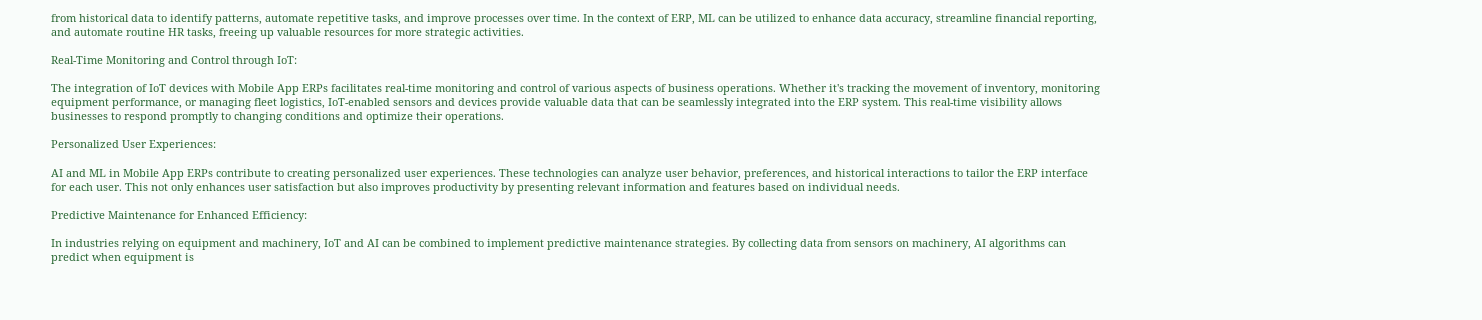from historical data to identify patterns, automate repetitive tasks, and improve processes over time. In the context of ERP, ML can be utilized to enhance data accuracy, streamline financial reporting, and automate routine HR tasks, freeing up valuable resources for more strategic activities.

Real-Time Monitoring and Control through IoT:

The integration of IoT devices with Mobile App ERPs facilitates real-time monitoring and control of various aspects of business operations. Whether it's tracking the movement of inventory, monitoring equipment performance, or managing fleet logistics, IoT-enabled sensors and devices provide valuable data that can be seamlessly integrated into the ERP system. This real-time visibility allows businesses to respond promptly to changing conditions and optimize their operations.

Personalized User Experiences:

AI and ML in Mobile App ERPs contribute to creating personalized user experiences. These technologies can analyze user behavior, preferences, and historical interactions to tailor the ERP interface for each user. This not only enhances user satisfaction but also improves productivity by presenting relevant information and features based on individual needs.

Predictive Maintenance for Enhanced Efficiency:

In industries relying on equipment and machinery, IoT and AI can be combined to implement predictive maintenance strategies. By collecting data from sensors on machinery, AI algorithms can predict when equipment is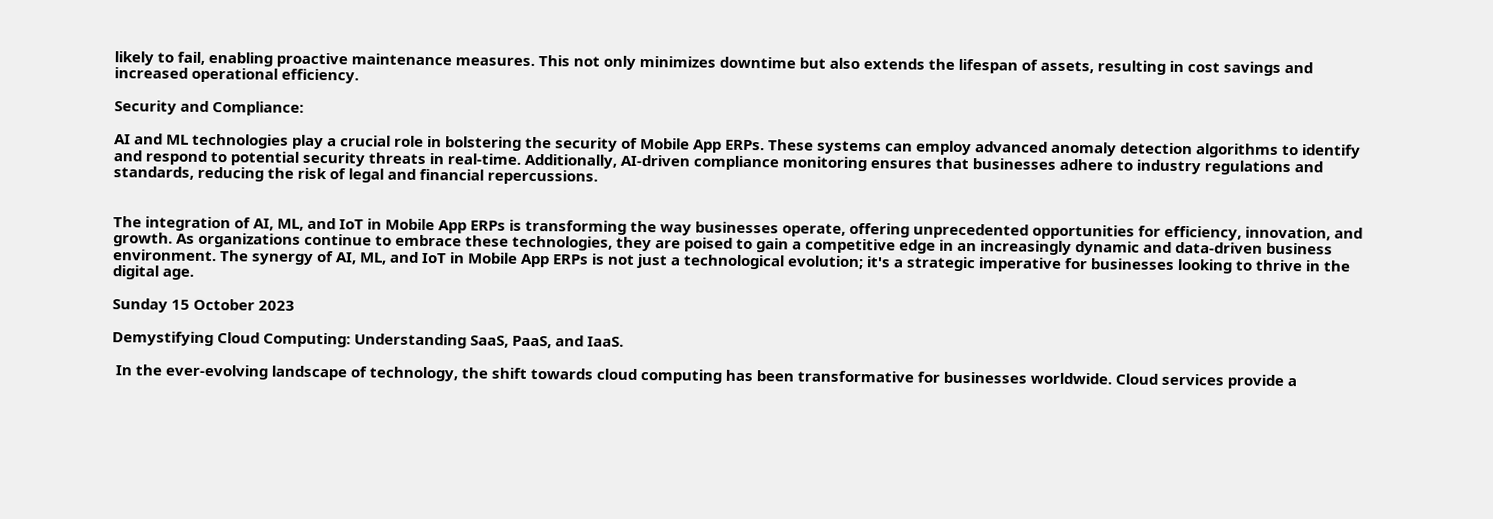likely to fail, enabling proactive maintenance measures. This not only minimizes downtime but also extends the lifespan of assets, resulting in cost savings and increased operational efficiency.

Security and Compliance:

AI and ML technologies play a crucial role in bolstering the security of Mobile App ERPs. These systems can employ advanced anomaly detection algorithms to identify and respond to potential security threats in real-time. Additionally, AI-driven compliance monitoring ensures that businesses adhere to industry regulations and standards, reducing the risk of legal and financial repercussions.


The integration of AI, ML, and IoT in Mobile App ERPs is transforming the way businesses operate, offering unprecedented opportunities for efficiency, innovation, and growth. As organizations continue to embrace these technologies, they are poised to gain a competitive edge in an increasingly dynamic and data-driven business environment. The synergy of AI, ML, and IoT in Mobile App ERPs is not just a technological evolution; it's a strategic imperative for businesses looking to thrive in the digital age.

Sunday 15 October 2023

Demystifying Cloud Computing: Understanding SaaS, PaaS, and IaaS.

 In the ever-evolving landscape of technology, the shift towards cloud computing has been transformative for businesses worldwide. Cloud services provide a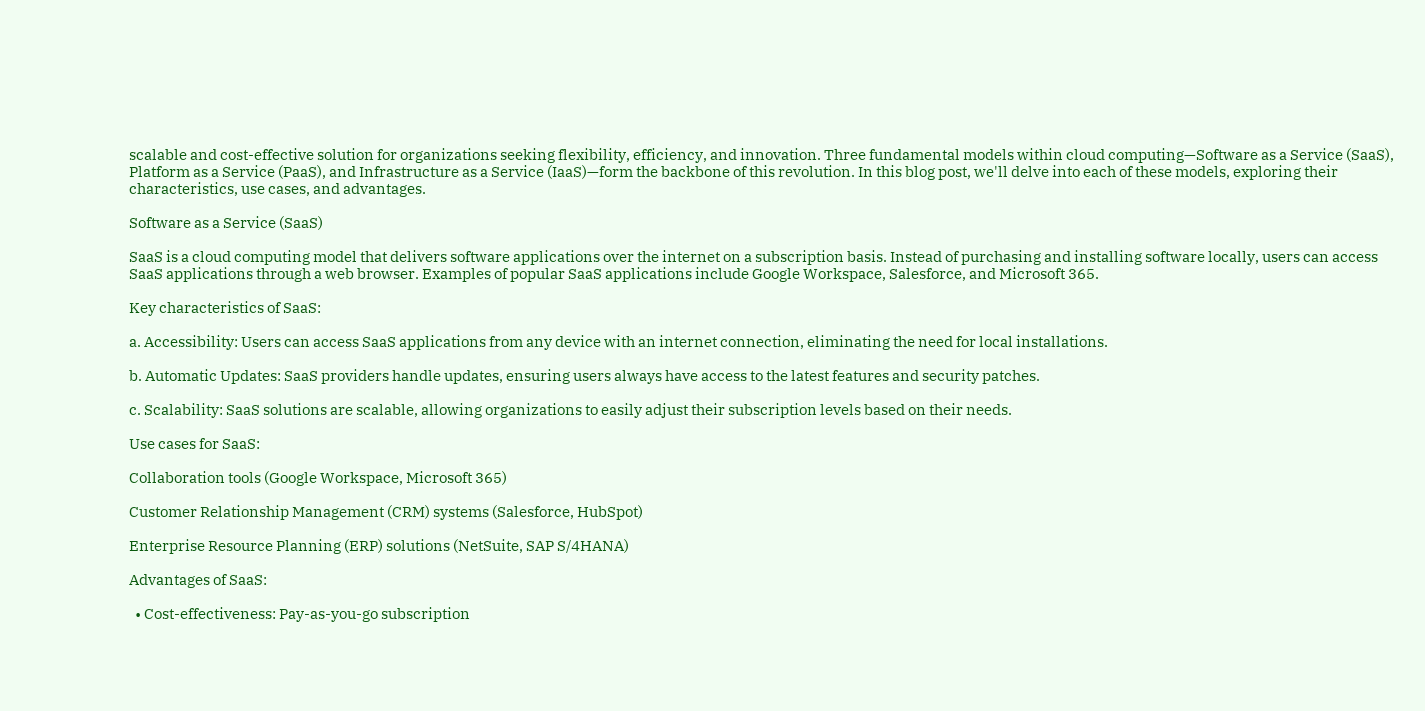scalable and cost-effective solution for organizations seeking flexibility, efficiency, and innovation. Three fundamental models within cloud computing—Software as a Service (SaaS), Platform as a Service (PaaS), and Infrastructure as a Service (IaaS)—form the backbone of this revolution. In this blog post, we'll delve into each of these models, exploring their characteristics, use cases, and advantages.

Software as a Service (SaaS)

SaaS is a cloud computing model that delivers software applications over the internet on a subscription basis. Instead of purchasing and installing software locally, users can access SaaS applications through a web browser. Examples of popular SaaS applications include Google Workspace, Salesforce, and Microsoft 365.

Key characteristics of SaaS:

a. Accessibility: Users can access SaaS applications from any device with an internet connection, eliminating the need for local installations.

b. Automatic Updates: SaaS providers handle updates, ensuring users always have access to the latest features and security patches.

c. Scalability: SaaS solutions are scalable, allowing organizations to easily adjust their subscription levels based on their needs.

Use cases for SaaS:

Collaboration tools (Google Workspace, Microsoft 365)

Customer Relationship Management (CRM) systems (Salesforce, HubSpot)

Enterprise Resource Planning (ERP) solutions (NetSuite, SAP S/4HANA)

Advantages of SaaS:

  • Cost-effectiveness: Pay-as-you-go subscription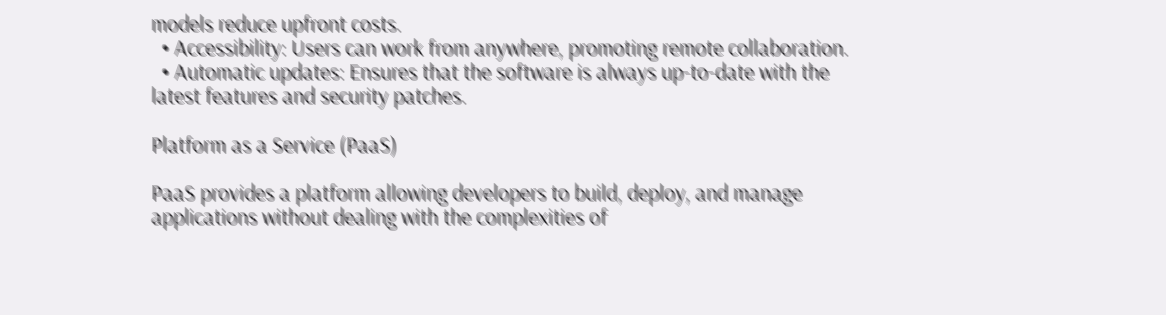models reduce upfront costs.
  • Accessibility: Users can work from anywhere, promoting remote collaboration.
  • Automatic updates: Ensures that the software is always up-to-date with the latest features and security patches.

Platform as a Service (PaaS)

PaaS provides a platform allowing developers to build, deploy, and manage applications without dealing with the complexities of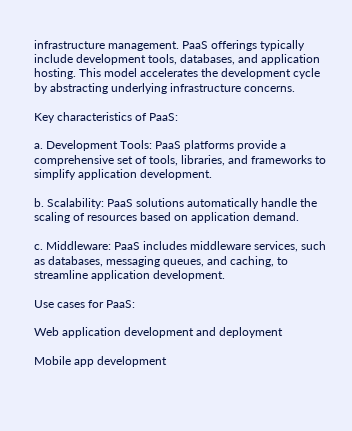infrastructure management. PaaS offerings typically include development tools, databases, and application hosting. This model accelerates the development cycle by abstracting underlying infrastructure concerns.

Key characteristics of PaaS:

a. Development Tools: PaaS platforms provide a comprehensive set of tools, libraries, and frameworks to simplify application development.

b. Scalability: PaaS solutions automatically handle the scaling of resources based on application demand.

c. Middleware: PaaS includes middleware services, such as databases, messaging queues, and caching, to streamline application development.

Use cases for PaaS:

Web application development and deployment

Mobile app development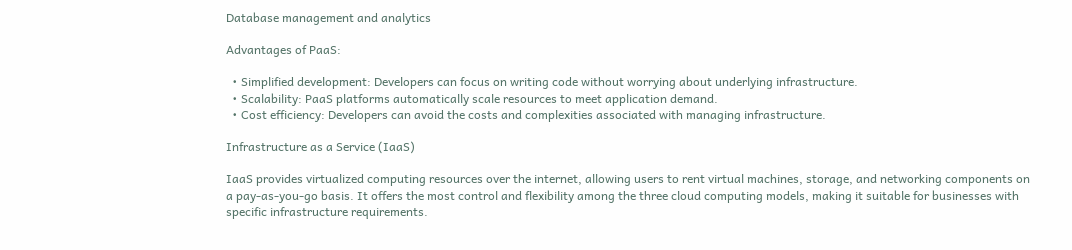Database management and analytics

Advantages of PaaS:

  • Simplified development: Developers can focus on writing code without worrying about underlying infrastructure.
  • Scalability: PaaS platforms automatically scale resources to meet application demand.
  • Cost efficiency: Developers can avoid the costs and complexities associated with managing infrastructure.

Infrastructure as a Service (IaaS)

IaaS provides virtualized computing resources over the internet, allowing users to rent virtual machines, storage, and networking components on a pay-as-you-go basis. It offers the most control and flexibility among the three cloud computing models, making it suitable for businesses with specific infrastructure requirements.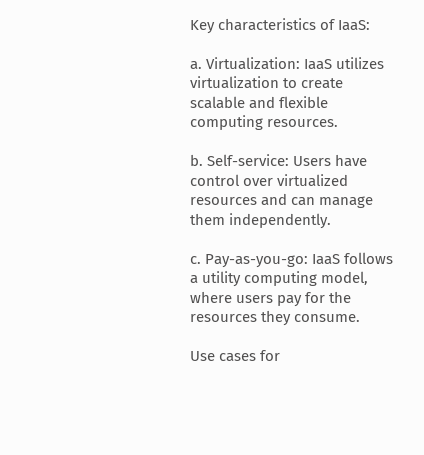Key characteristics of IaaS:

a. Virtualization: IaaS utilizes virtualization to create scalable and flexible computing resources.

b. Self-service: Users have control over virtualized resources and can manage them independently.

c. Pay-as-you-go: IaaS follows a utility computing model, where users pay for the resources they consume.

Use cases for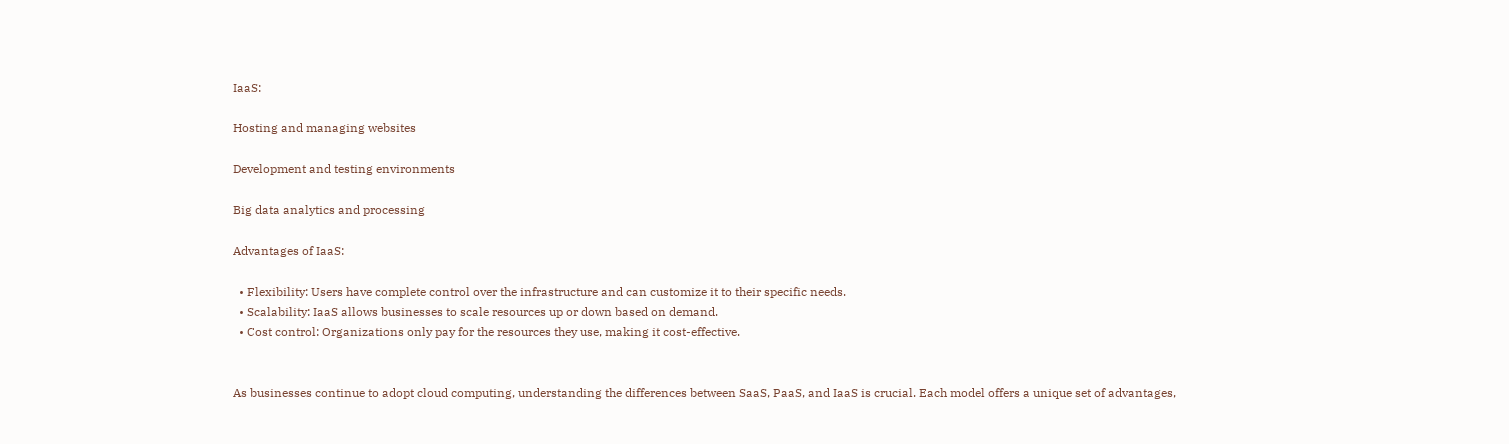IaaS:

Hosting and managing websites

Development and testing environments

Big data analytics and processing

Advantages of IaaS:

  • Flexibility: Users have complete control over the infrastructure and can customize it to their specific needs.
  • Scalability: IaaS allows businesses to scale resources up or down based on demand.
  • Cost control: Organizations only pay for the resources they use, making it cost-effective.


As businesses continue to adopt cloud computing, understanding the differences between SaaS, PaaS, and IaaS is crucial. Each model offers a unique set of advantages,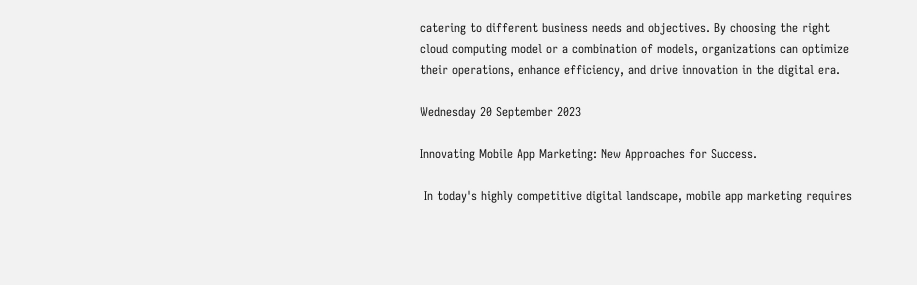catering to different business needs and objectives. By choosing the right cloud computing model or a combination of models, organizations can optimize their operations, enhance efficiency, and drive innovation in the digital era.

Wednesday 20 September 2023

Innovating Mobile App Marketing: New Approaches for Success.

 In today's highly competitive digital landscape, mobile app marketing requires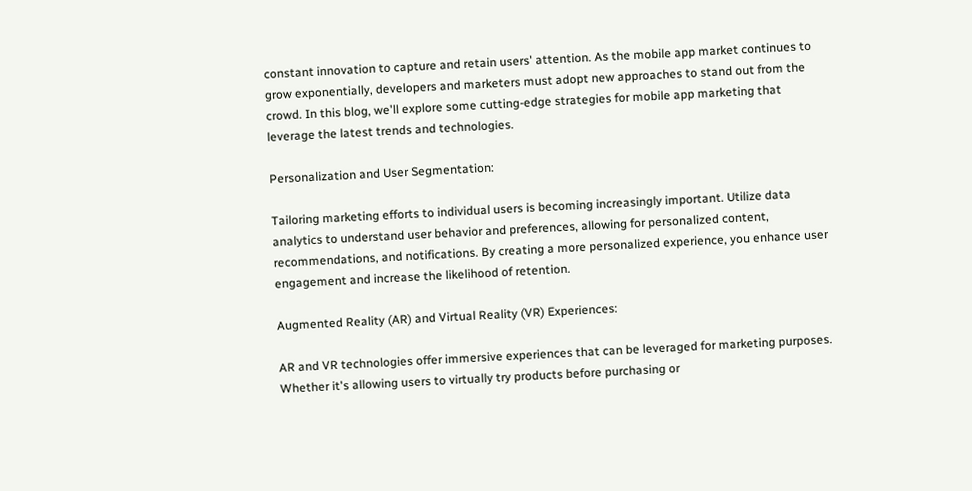constant innovation to capture and retain users' attention. As the mobile app market continues to grow exponentially, developers and marketers must adopt new approaches to stand out from the crowd. In this blog, we'll explore some cutting-edge strategies for mobile app marketing that leverage the latest trends and technologies.

Personalization and User Segmentation:

Tailoring marketing efforts to individual users is becoming increasingly important. Utilize data analytics to understand user behavior and preferences, allowing for personalized content, recommendations, and notifications. By creating a more personalized experience, you enhance user engagement and increase the likelihood of retention.

Augmented Reality (AR) and Virtual Reality (VR) Experiences:

AR and VR technologies offer immersive experiences that can be leveraged for marketing purposes. Whether it's allowing users to virtually try products before purchasing or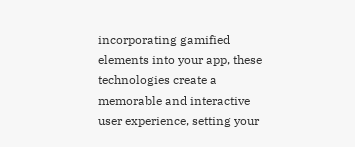incorporating gamified elements into your app, these technologies create a memorable and interactive user experience, setting your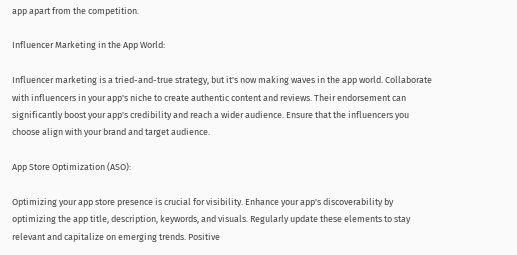app apart from the competition.

Influencer Marketing in the App World:

Influencer marketing is a tried-and-true strategy, but it's now making waves in the app world. Collaborate with influencers in your app's niche to create authentic content and reviews. Their endorsement can significantly boost your app's credibility and reach a wider audience. Ensure that the influencers you choose align with your brand and target audience.

App Store Optimization (ASO):

Optimizing your app store presence is crucial for visibility. Enhance your app's discoverability by optimizing the app title, description, keywords, and visuals. Regularly update these elements to stay relevant and capitalize on emerging trends. Positive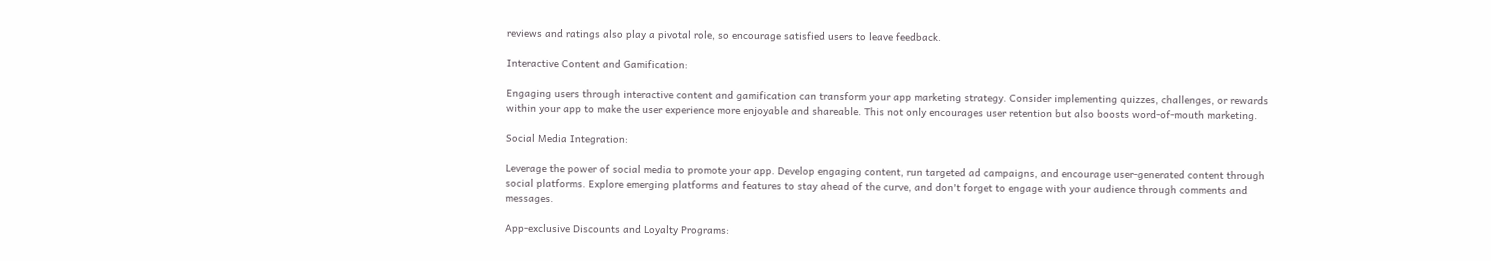reviews and ratings also play a pivotal role, so encourage satisfied users to leave feedback.

Interactive Content and Gamification:

Engaging users through interactive content and gamification can transform your app marketing strategy. Consider implementing quizzes, challenges, or rewards within your app to make the user experience more enjoyable and shareable. This not only encourages user retention but also boosts word-of-mouth marketing.

Social Media Integration:

Leverage the power of social media to promote your app. Develop engaging content, run targeted ad campaigns, and encourage user-generated content through social platforms. Explore emerging platforms and features to stay ahead of the curve, and don't forget to engage with your audience through comments and messages.

App-exclusive Discounts and Loyalty Programs: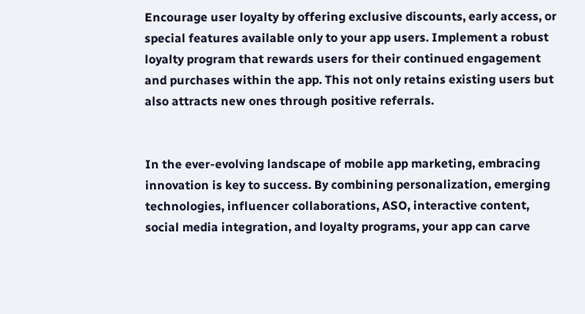Encourage user loyalty by offering exclusive discounts, early access, or special features available only to your app users. Implement a robust loyalty program that rewards users for their continued engagement and purchases within the app. This not only retains existing users but also attracts new ones through positive referrals.


In the ever-evolving landscape of mobile app marketing, embracing innovation is key to success. By combining personalization, emerging technologies, influencer collaborations, ASO, interactive content, social media integration, and loyalty programs, your app can carve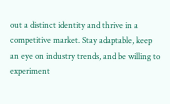out a distinct identity and thrive in a competitive market. Stay adaptable, keep an eye on industry trends, and be willing to experiment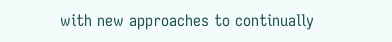with new approaches to continually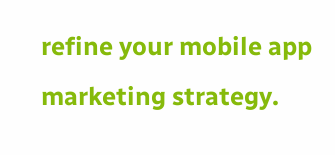refine your mobile app marketing strategy.